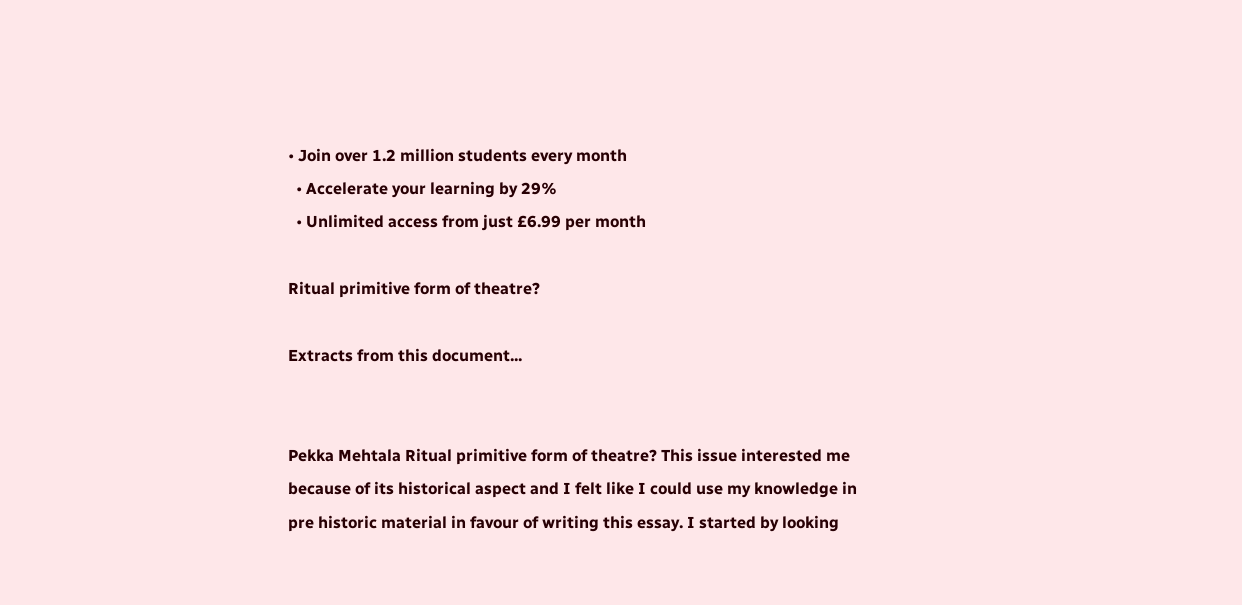• Join over 1.2 million students every month
  • Accelerate your learning by 29%
  • Unlimited access from just £6.99 per month

Ritual primitive form of theatre?

Extracts from this document...


Pekka Mehtala Ritual primitive form of theatre? This issue interested me because of its historical aspect and I felt like I could use my knowledge in pre historic material in favour of writing this essay. I started by looking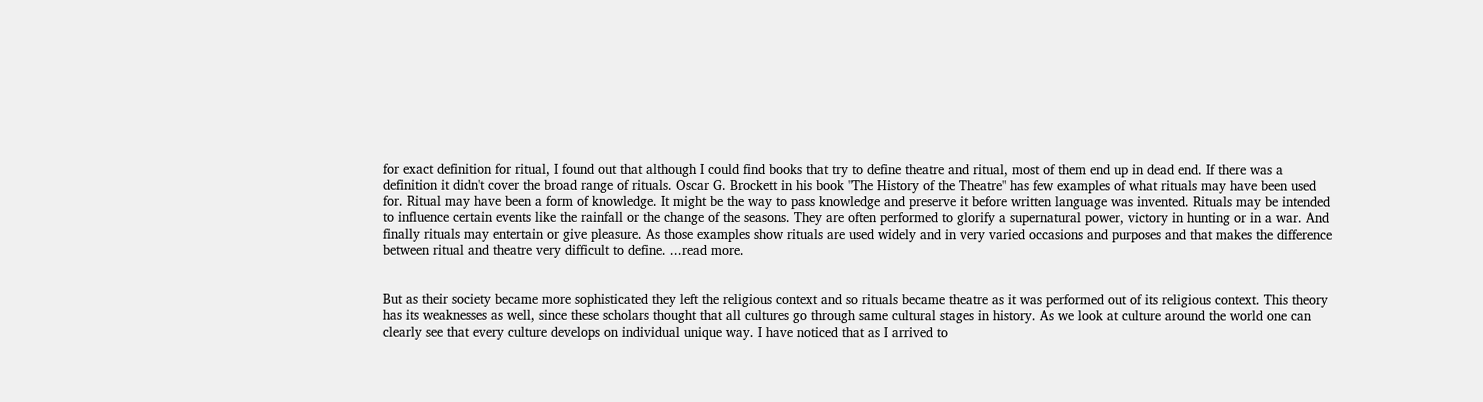for exact definition for ritual, I found out that although I could find books that try to define theatre and ritual, most of them end up in dead end. If there was a definition it didn't cover the broad range of rituals. Oscar G. Brockett in his book "The History of the Theatre" has few examples of what rituals may have been used for. Ritual may have been a form of knowledge. It might be the way to pass knowledge and preserve it before written language was invented. Rituals may be intended to influence certain events like the rainfall or the change of the seasons. They are often performed to glorify a supernatural power, victory in hunting or in a war. And finally rituals may entertain or give pleasure. As those examples show rituals are used widely and in very varied occasions and purposes and that makes the difference between ritual and theatre very difficult to define. ...read more.


But as their society became more sophisticated they left the religious context and so rituals became theatre as it was performed out of its religious context. This theory has its weaknesses as well, since these scholars thought that all cultures go through same cultural stages in history. As we look at culture around the world one can clearly see that every culture develops on individual unique way. I have noticed that as I arrived to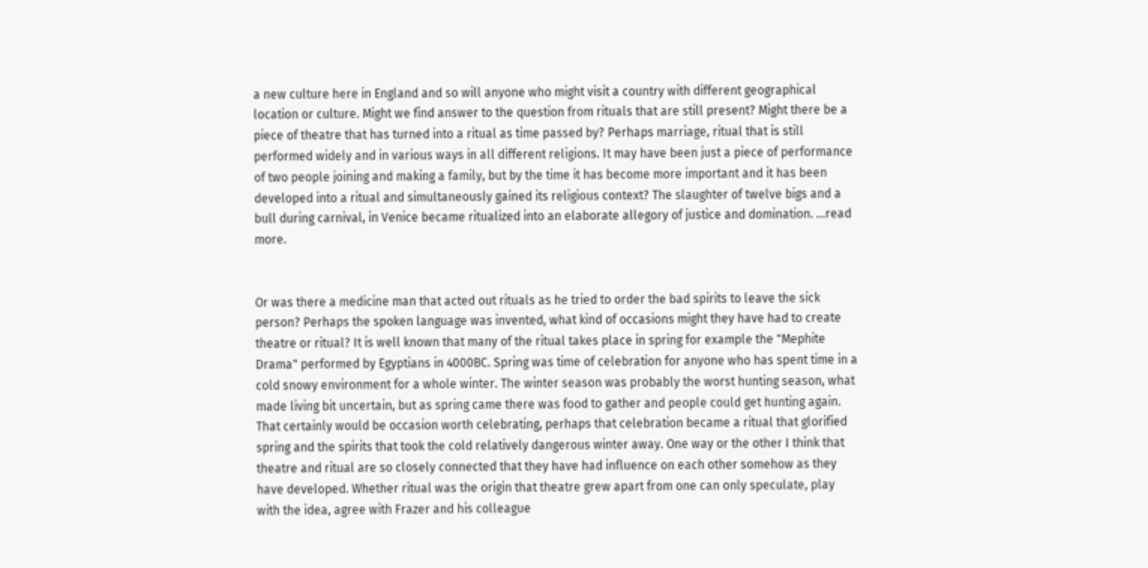a new culture here in England and so will anyone who might visit a country with different geographical location or culture. Might we find answer to the question from rituals that are still present? Might there be a piece of theatre that has turned into a ritual as time passed by? Perhaps marriage, ritual that is still performed widely and in various ways in all different religions. It may have been just a piece of performance of two people joining and making a family, but by the time it has become more important and it has been developed into a ritual and simultaneously gained its religious context? The slaughter of twelve bigs and a bull during carnival, in Venice became ritualized into an elaborate allegory of justice and domination. ...read more.


Or was there a medicine man that acted out rituals as he tried to order the bad spirits to leave the sick person? Perhaps the spoken language was invented, what kind of occasions might they have had to create theatre or ritual? It is well known that many of the ritual takes place in spring for example the "Mephite Drama" performed by Egyptians in 4000BC. Spring was time of celebration for anyone who has spent time in a cold snowy environment for a whole winter. The winter season was probably the worst hunting season, what made living bit uncertain, but as spring came there was food to gather and people could get hunting again. That certainly would be occasion worth celebrating, perhaps that celebration became a ritual that glorified spring and the spirits that took the cold relatively dangerous winter away. One way or the other I think that theatre and ritual are so closely connected that they have had influence on each other somehow as they have developed. Whether ritual was the origin that theatre grew apart from one can only speculate, play with the idea, agree with Frazer and his colleague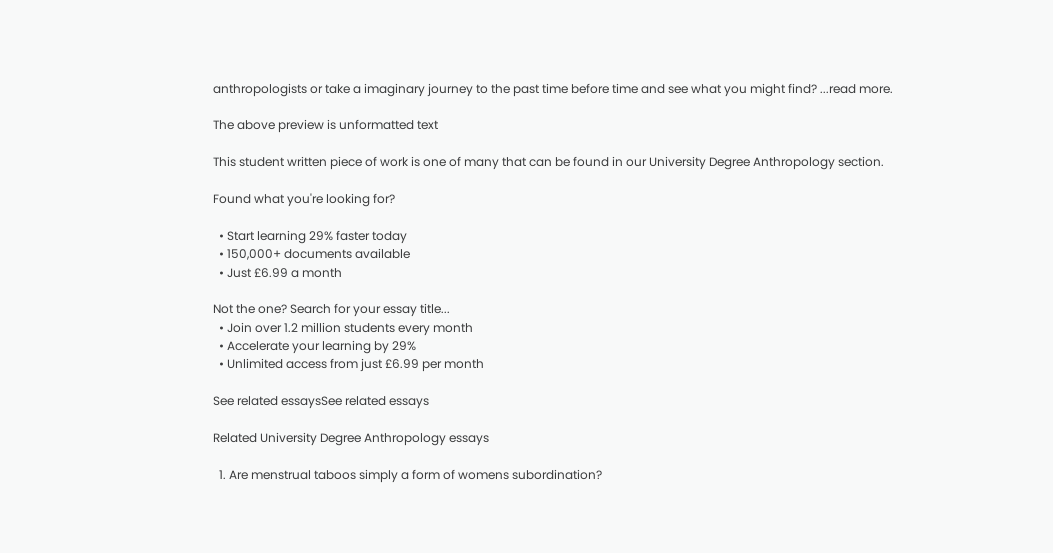anthropologists or take a imaginary journey to the past time before time and see what you might find? ...read more.

The above preview is unformatted text

This student written piece of work is one of many that can be found in our University Degree Anthropology section.

Found what you're looking for?

  • Start learning 29% faster today
  • 150,000+ documents available
  • Just £6.99 a month

Not the one? Search for your essay title...
  • Join over 1.2 million students every month
  • Accelerate your learning by 29%
  • Unlimited access from just £6.99 per month

See related essaysSee related essays

Related University Degree Anthropology essays

  1. Are menstrual taboos simply a form of womens subordination?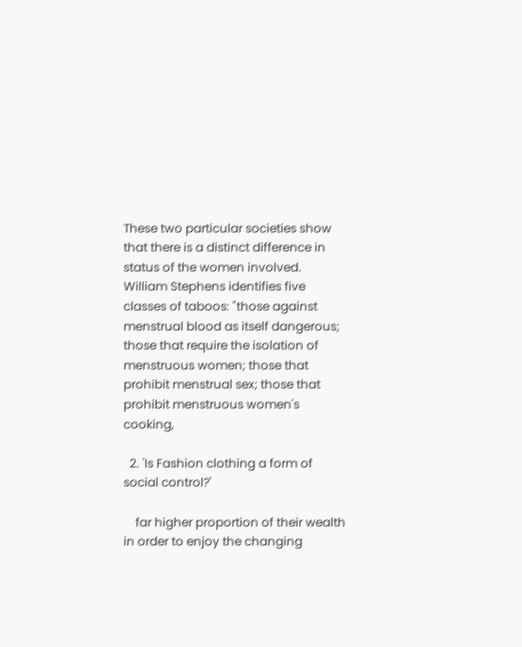These two particular societies show that there is a distinct difference in status of the women involved. William Stephens identifies five classes of taboos: "those against menstrual blood as itself dangerous; those that require the isolation of menstruous women; those that prohibit menstrual sex; those that prohibit menstruous women's cooking,

  2. 'Is Fashion clothing a form of social control?'

    far higher proportion of their wealth in order to enjoy the changing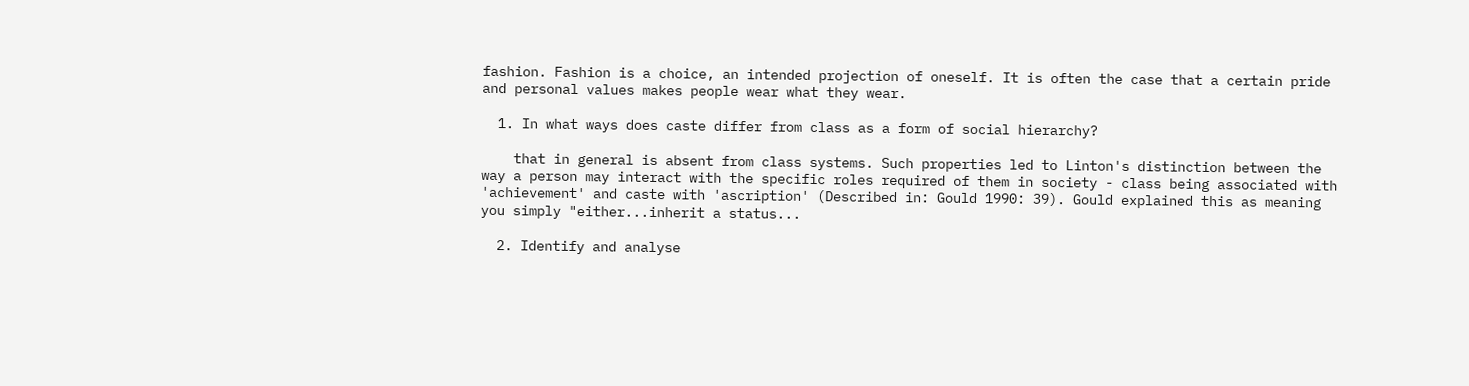fashion. Fashion is a choice, an intended projection of oneself. It is often the case that a certain pride and personal values makes people wear what they wear.

  1. In what ways does caste differ from class as a form of social hierarchy?

    that in general is absent from class systems. Such properties led to Linton's distinction between the way a person may interact with the specific roles required of them in society - class being associated with 'achievement' and caste with 'ascription' (Described in: Gould 1990: 39). Gould explained this as meaning you simply "either...inherit a status...

  2. Identify and analyse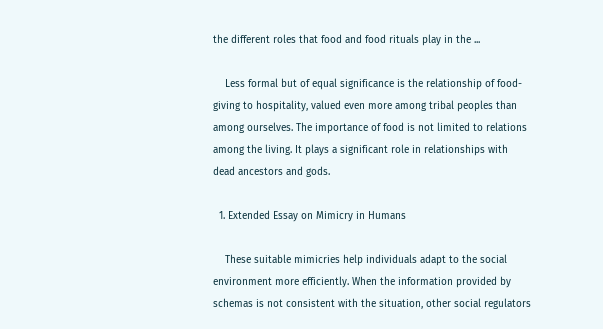the different roles that food and food rituals play in the ...

    Less formal but of equal significance is the relationship of food-giving to hospitality, valued even more among tribal peoples than among ourselves. The importance of food is not limited to relations among the living. It plays a significant role in relationships with dead ancestors and gods.

  1. Extended Essay on Mimicry in Humans

    These suitable mimicries help individuals adapt to the social environment more efficiently. When the information provided by schemas is not consistent with the situation, other social regulators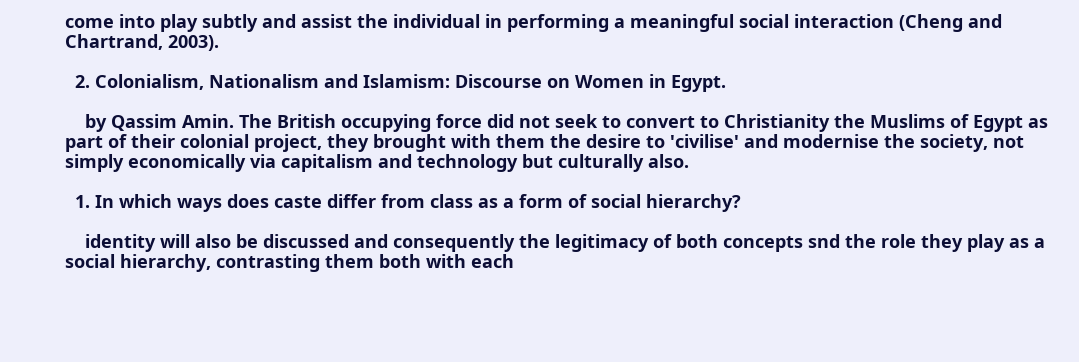come into play subtly and assist the individual in performing a meaningful social interaction (Cheng and Chartrand, 2003).

  2. Colonialism, Nationalism and Islamism: Discourse on Women in Egypt.

    by Qassim Amin. The British occupying force did not seek to convert to Christianity the Muslims of Egypt as part of their colonial project, they brought with them the desire to 'civilise' and modernise the society, not simply economically via capitalism and technology but culturally also.

  1. In which ways does caste differ from class as a form of social hierarchy?

    identity will also be discussed and consequently the legitimacy of both concepts snd the role they play as a social hierarchy, contrasting them both with each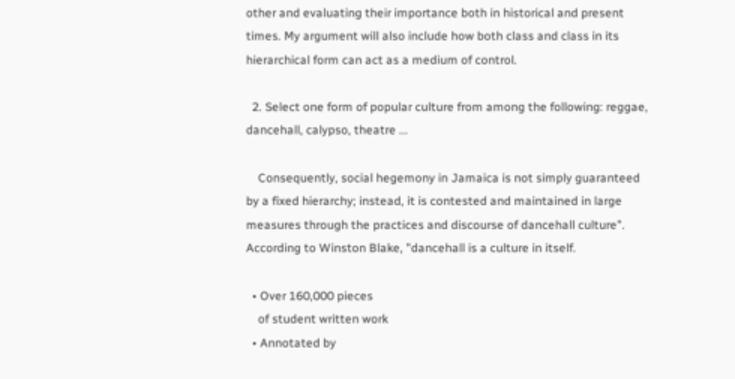other and evaluating their importance both in historical and present times. My argument will also include how both class and class in its hierarchical form can act as a medium of control.

  2. Select one form of popular culture from among the following: reggae, dancehall, calypso, theatre ...

    Consequently, social hegemony in Jamaica is not simply guaranteed by a fixed hierarchy; instead, it is contested and maintained in large measures through the practices and discourse of dancehall culture". According to Winston Blake, "dancehall is a culture in itself.

  • Over 160,000 pieces
    of student written work
  • Annotated by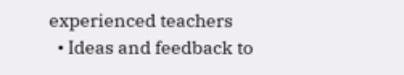experienced teachers
  • Ideas and feedback to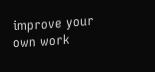improve your own work